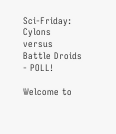Sci-Friday: Cylons versus Battle Droids - POLL!

Welcome to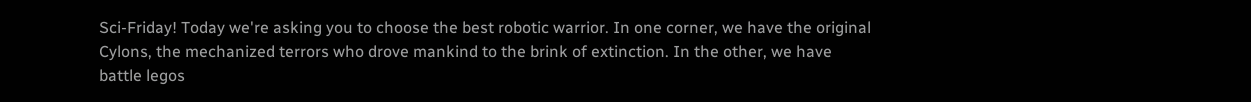Sci-Friday! Today we're asking you to choose the best robotic warrior. In one corner, we have the original Cylons, the mechanized terrors who drove mankind to the brink of extinction. In the other, we have battle legos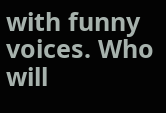with funny voices. Who will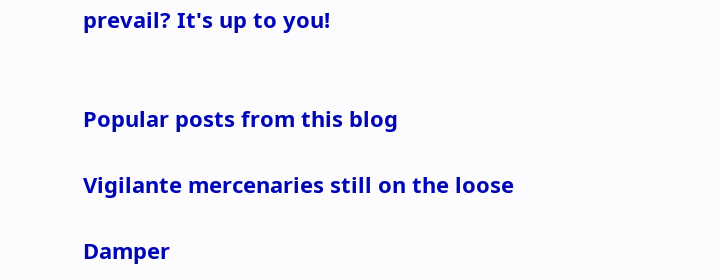prevail? It's up to you!


Popular posts from this blog

Vigilante mercenaries still on the loose

Damper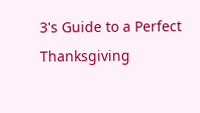3's Guide to a Perfect Thanksgiving